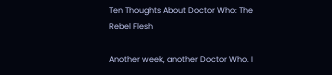Ten Thoughts About Doctor Who: The Rebel Flesh

Another week, another Doctor Who. I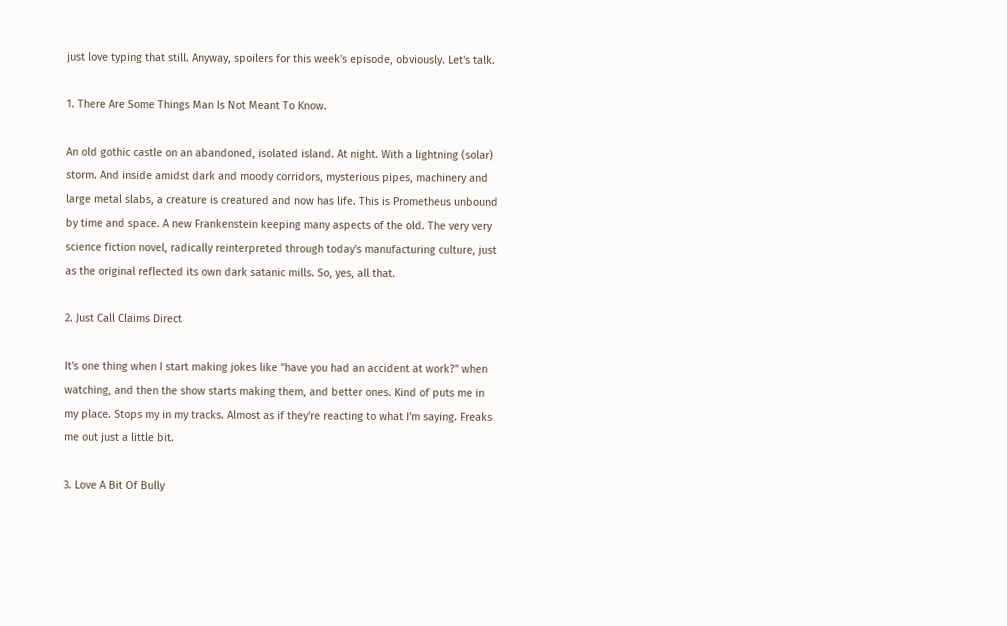just love typing that still. Anyway, spoilers for this week's episode, obviously. Let's talk.

1. There Are Some Things Man Is Not Meant To Know.

An old gothic castle on an abandoned, isolated island. At night. With a lightning (solar) storm. And inside amidst dark and moody corridors, mysterious pipes, machinery and large metal slabs, a creature is creatured and now has life. This is Prometheus unbound by time and space. A new Frankenstein keeping many aspects of the old. The very very science fiction novel, radically reinterpreted through today's manufacturing culture, just as the original reflected its own dark satanic mills. So, yes, all that.

2. Just Call Claims Direct

It's one thing when I start making jokes like "have you had an accident at work?" when watching, and then the show starts making them, and better ones. Kind of puts me in my place. Stops my in my tracks. Almost as if they're reacting to what I'm saying. Freaks me out just a little bit.

3. Love A Bit Of Bully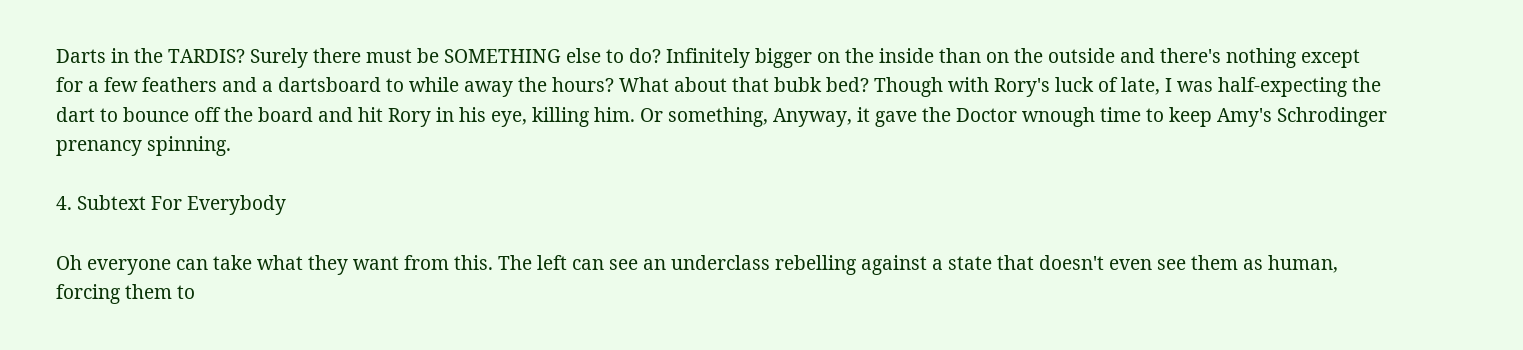Darts in the TARDIS? Surely there must be SOMETHING else to do? Infinitely bigger on the inside than on the outside and there's nothing except for a few feathers and a dartsboard to while away the hours? What about that bubk bed? Though with Rory's luck of late, I was half-expecting the dart to bounce off the board and hit Rory in his eye, killing him. Or something, Anyway, it gave the Doctor wnough time to keep Amy's Schrodinger prenancy spinning.

4. Subtext For Everybody

Oh everyone can take what they want from this. The left can see an underclass rebelling against a state that doesn't even see them as human, forcing them to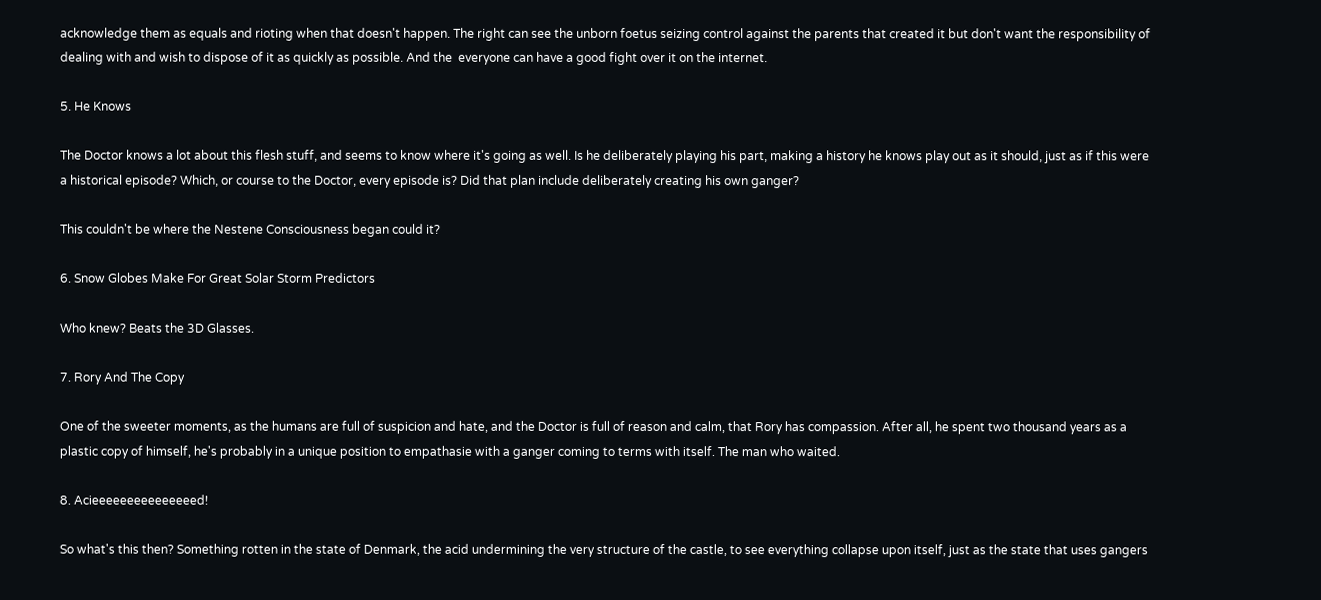acknowledge them as equals and rioting when that doesn't happen. The right can see the unborn foetus seizing control against the parents that created it but don't want the responsibility of dealing with and wish to dispose of it as quickly as possible. And the  everyone can have a good fight over it on the internet.

5. He Knows

The Doctor knows a lot about this flesh stuff, and seems to know where it's going as well. Is he deliberately playing his part, making a history he knows play out as it should, just as if this were a historical episode? Which, or course to the Doctor, every episode is? Did that plan include deliberately creating his own ganger?

This couldn't be where the Nestene Consciousness began could it?

6. Snow Globes Make For Great Solar Storm Predictors

Who knew? Beats the 3D Glasses.

7. Rory And The Copy

One of the sweeter moments, as the humans are full of suspicion and hate, and the Doctor is full of reason and calm, that Rory has compassion. After all, he spent two thousand years as a plastic copy of himself, he's probably in a unique position to empathasie with a ganger coming to terms with itself. The man who waited.

8. Acieeeeeeeeeeeeeeed!

So what's this then? Something rotten in the state of Denmark, the acid undermining the very structure of the castle, to see everything collapse upon itself, just as the state that uses gangers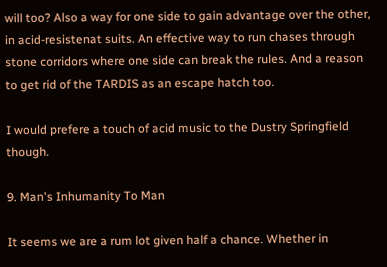will too? Also a way for one side to gain advantage over the other, in acid-resistenat suits. An effective way to run chases through stone corridors where one side can break the rules. And a reason to get rid of the TARDIS as an escape hatch too.

I would prefere a touch of acid music to the Dustry Springfield though.

9. Man's Inhumanity To Man

It seems we are a rum lot given half a chance. Whether in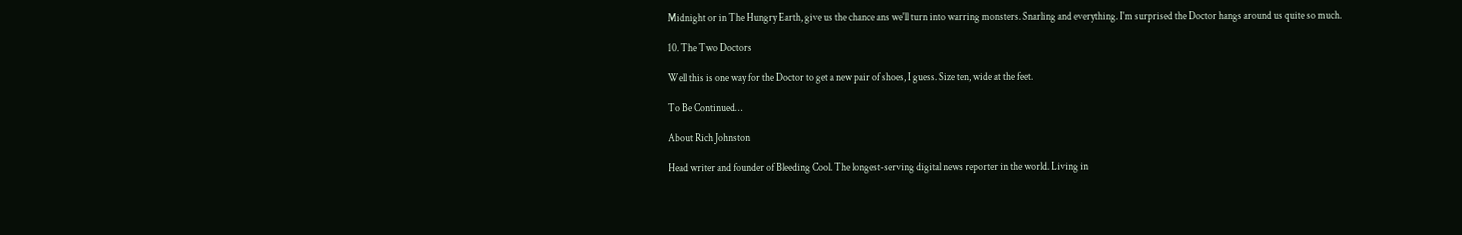Midnight or in The Hungry Earth, give us the chance ans we'll turn into warring monsters. Snarling and everything. I'm surprised the Doctor hangs around us quite so much.

10. The Two Doctors

Well this is one way for the Doctor to get a new pair of shoes, I guess. Size ten, wide at the feet.

To Be Continued…

About Rich Johnston

Head writer and founder of Bleeding Cool. The longest-serving digital news reporter in the world. Living in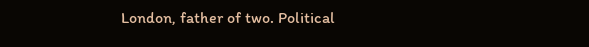London, father of two. Political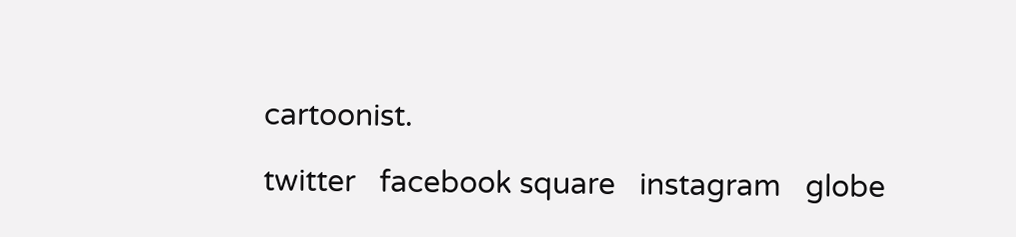cartoonist.

twitter   facebook square   instagram   globe